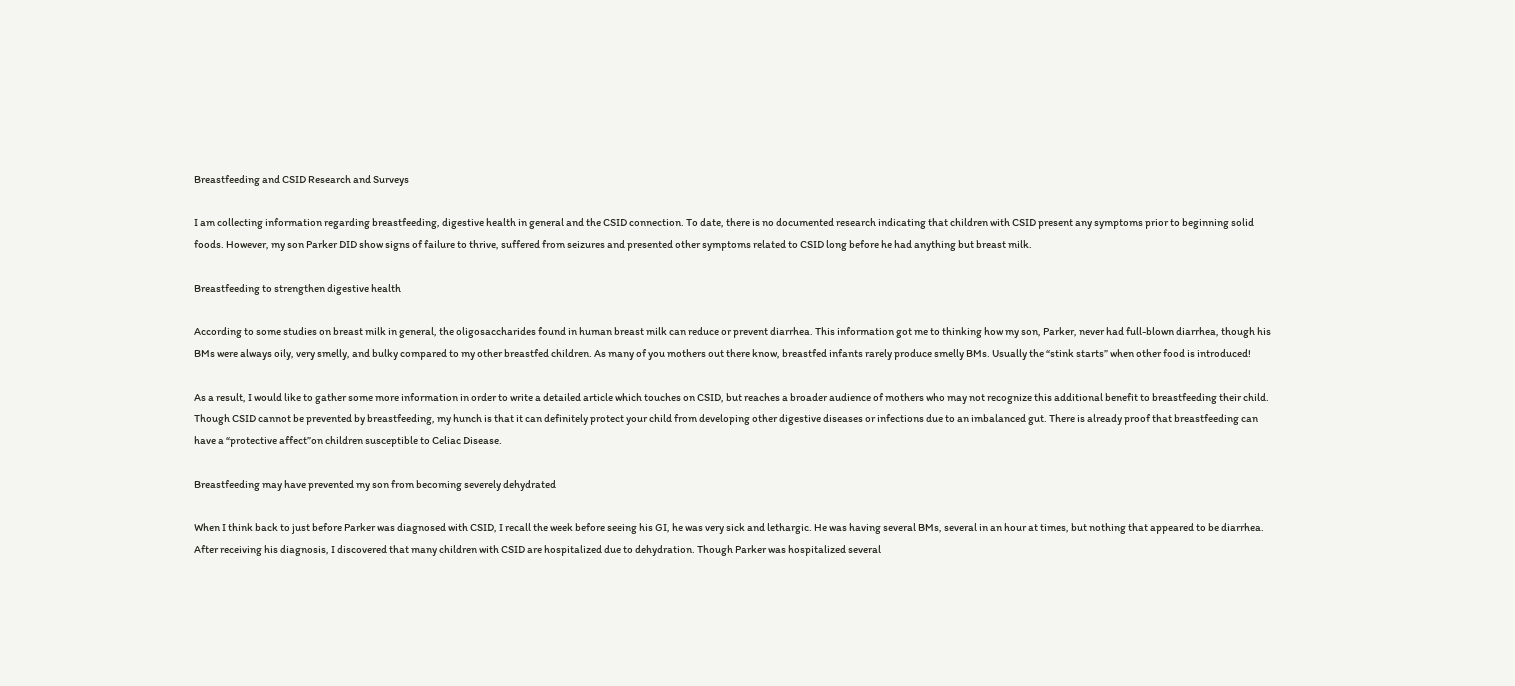Breastfeeding and CSID Research and Surveys

I am collecting information regarding breastfeeding, digestive health in general and the CSID connection. To date, there is no documented research indicating that children with CSID present any symptoms prior to beginning solid foods. However, my son Parker DID show signs of failure to thrive, suffered from seizures and presented other symptoms related to CSID long before he had anything but breast milk.

Breastfeeding to strengthen digestive health

According to some studies on breast milk in general, the oligosaccharides found in human breast milk can reduce or prevent diarrhea. This information got me to thinking how my son, Parker, never had full-blown diarrhea, though his BMs were always oily, very smelly, and bulky compared to my other breastfed children. As many of you mothers out there know, breastfed infants rarely produce smelly BMs. Usually the “stink starts” when other food is introduced!

As a result, I would like to gather some more information in order to write a detailed article which touches on CSID, but reaches a broader audience of mothers who may not recognize this additional benefit to breastfeeding their child. Though CSID cannot be prevented by breastfeeding, my hunch is that it can definitely protect your child from developing other digestive diseases or infections due to an imbalanced gut. There is already proof that breastfeeding can have a “protective affect”on children susceptible to Celiac Disease.

Breastfeeding may have prevented my son from becoming severely dehydrated

When I think back to just before Parker was diagnosed with CSID, I recall the week before seeing his GI, he was very sick and lethargic. He was having several BMs, several in an hour at times, but nothing that appeared to be diarrhea. After receiving his diagnosis, I discovered that many children with CSID are hospitalized due to dehydration. Though Parker was hospitalized several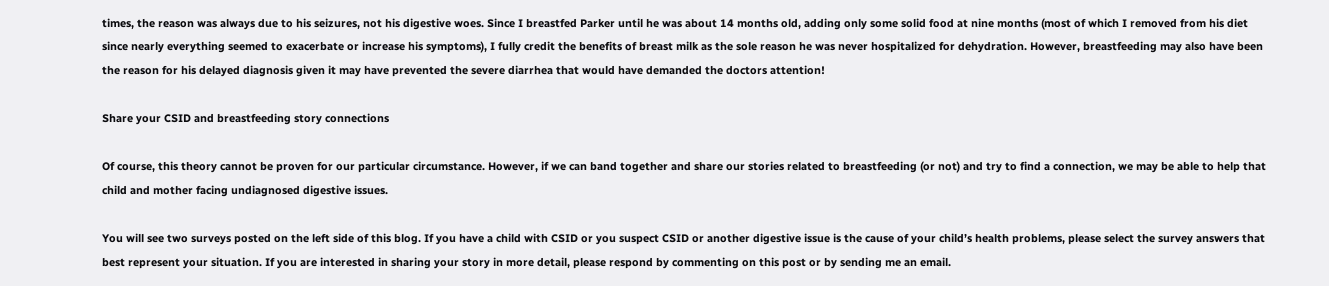times, the reason was always due to his seizures, not his digestive woes. Since I breastfed Parker until he was about 14 months old, adding only some solid food at nine months (most of which I removed from his diet since nearly everything seemed to exacerbate or increase his symptoms), I fully credit the benefits of breast milk as the sole reason he was never hospitalized for dehydration. However, breastfeeding may also have been the reason for his delayed diagnosis given it may have prevented the severe diarrhea that would have demanded the doctors attention!

Share your CSID and breastfeeding story connections

Of course, this theory cannot be proven for our particular circumstance. However, if we can band together and share our stories related to breastfeeding (or not) and try to find a connection, we may be able to help that child and mother facing undiagnosed digestive issues.

You will see two surveys posted on the left side of this blog. If you have a child with CSID or you suspect CSID or another digestive issue is the cause of your child’s health problems, please select the survey answers that best represent your situation. If you are interested in sharing your story in more detail, please respond by commenting on this post or by sending me an email.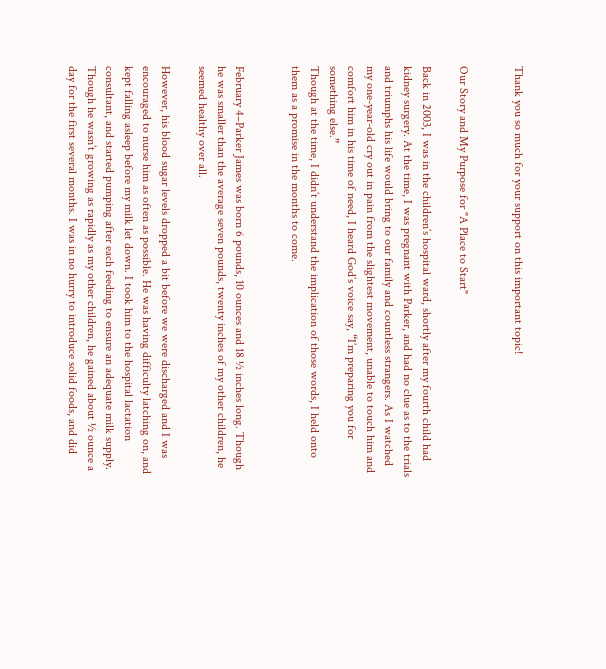Thank you so much for your support on this important topic!


Our Story and My Purpose for "A Place to Start"

Back in 2003, I was in the children’s hospital ward, shortly after my fourth child had kidney surgery. At the time, I was pregnant with Parker, and had no clue as to the trials and triumphs his life would bring to our family and countless strangers. As I watched my one-year-old cry out in pain from the slightest movement, unable to touch him and comfort him in his time of need, I heard God’s voice say, “I’m preparing you for something else.”
Though at the time, I didn’t understand the implication of those words, I held onto them as a promise in the months to come.


February 4–Parker James was born 6 pounds, 10 ounces and 18 ½ inches long. Though he was smaller than the average seven pounds, twenty inches of my other children, he seemed healthy over all.

However, his blood sugar levels dropped a bit before we were discharged and I was encouraged to nurse him as often as possible. He was having difficulty latching on, and kept falling asleep before my milk let down. I took him to the hospital lactation consultant, and started pumping after each feeding to ensure an adequate milk supply. Though he wasn’t growing as rapidly as my other children, he gained about ½ ounce a day for the first several months. I was in no hurry to introduce solid foods, and did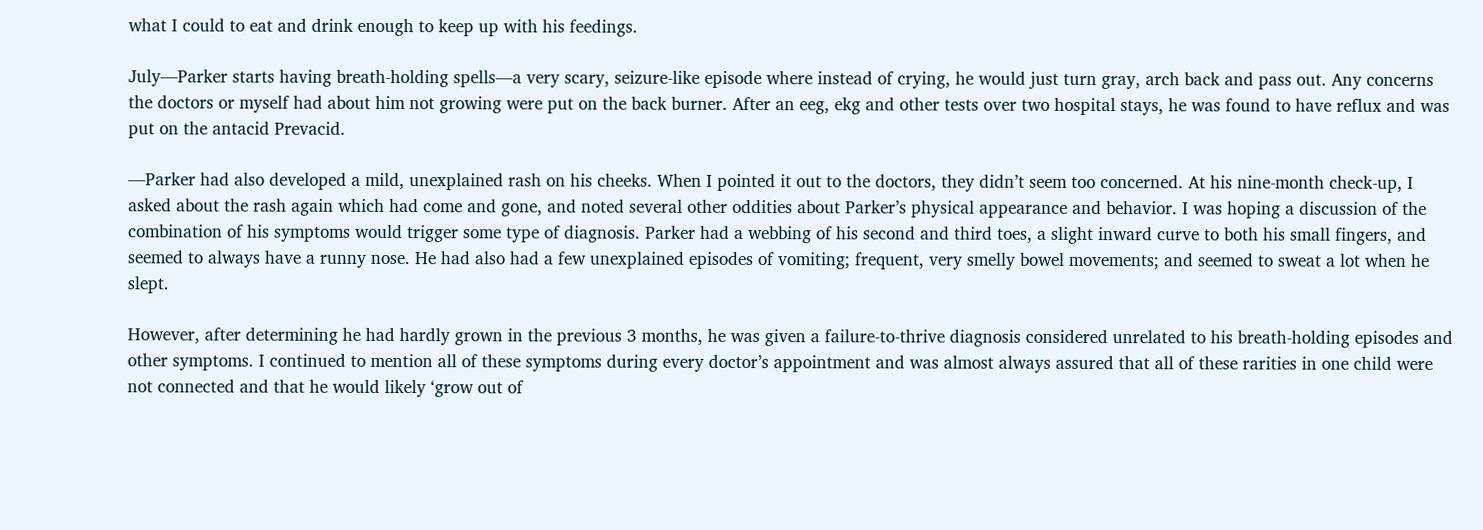what I could to eat and drink enough to keep up with his feedings.

July—Parker starts having breath-holding spells—a very scary, seizure-like episode where instead of crying, he would just turn gray, arch back and pass out. Any concerns the doctors or myself had about him not growing were put on the back burner. After an eeg, ekg and other tests over two hospital stays, he was found to have reflux and was put on the antacid Prevacid.

—Parker had also developed a mild, unexplained rash on his cheeks. When I pointed it out to the doctors, they didn’t seem too concerned. At his nine-month check-up, I asked about the rash again which had come and gone, and noted several other oddities about Parker’s physical appearance and behavior. I was hoping a discussion of the combination of his symptoms would trigger some type of diagnosis. Parker had a webbing of his second and third toes, a slight inward curve to both his small fingers, and seemed to always have a runny nose. He had also had a few unexplained episodes of vomiting; frequent, very smelly bowel movements; and seemed to sweat a lot when he slept.

However, after determining he had hardly grown in the previous 3 months, he was given a failure-to-thrive diagnosis considered unrelated to his breath-holding episodes and other symptoms. I continued to mention all of these symptoms during every doctor’s appointment and was almost always assured that all of these rarities in one child were not connected and that he would likely ‘grow out of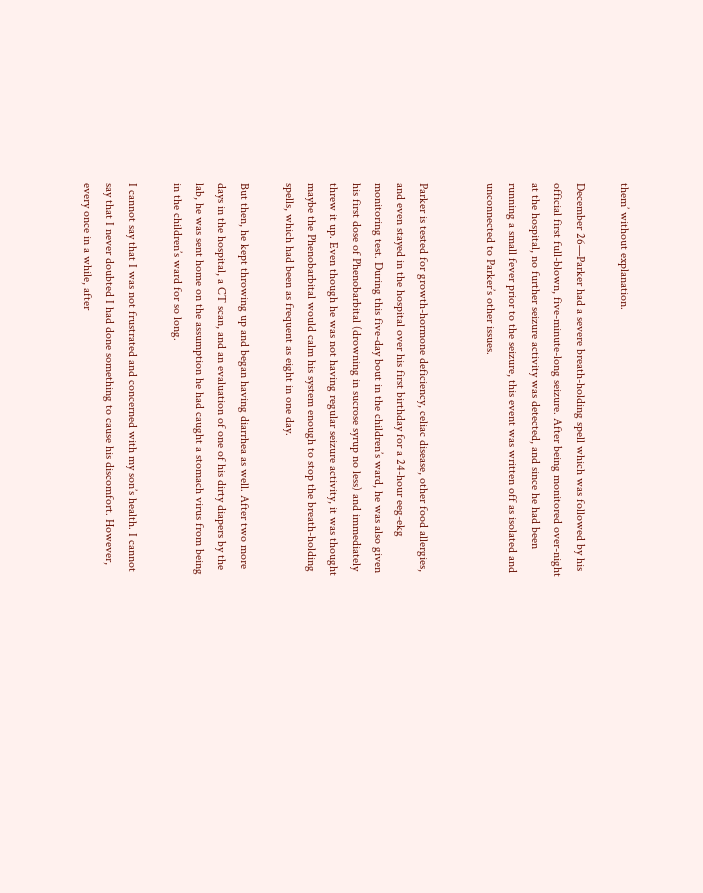them’ without explanation.

December 26—Parker had a severe breath-holding spell which was followed by his official first full-blown, five-minute-long seizure. After being monitored over-night at the hospital, no further seizure activity was detected, and since he had been running a small fever prior to the seizure, this event was written off as isolated and unconnected to Parker’s other issues.


Parker is tested for growth-hormone deficiency, celiac disease, other food allergies, and even stayed in the hospital over his first birthday for a 24-hour eeg-ekg monitoring test. During this five-day bout in the children’s ward, he was also given his first dose of Phenobarbital (drowning in sucrose syrup no less) and immediately threw it up. Even though he was not having regular seizure activity, it was thought maybe the Phenobarbital would calm his system enough to stop the breath-holding spells, which had been as frequent as eight in one day.

But then, he kept throwing up and began having diarrhea as well. After two more days in the hospital, a CT scan, and an evaluation of one of his dirty diapers by the lab, he was sent home on the assumption he had caught a stomach virus from being in the children’s ward for so long.

I cannot say that I was not frustrated and concerned with my son’s health. I cannot say that I never doubted I had done something to cause his discomfort. However, every once in a while, after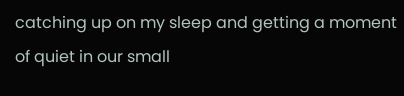catching up on my sleep and getting a moment of quiet in our small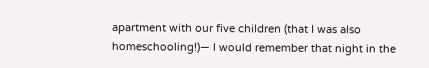apartment with our five children (that I was also homeschooling!)— I would remember that night in the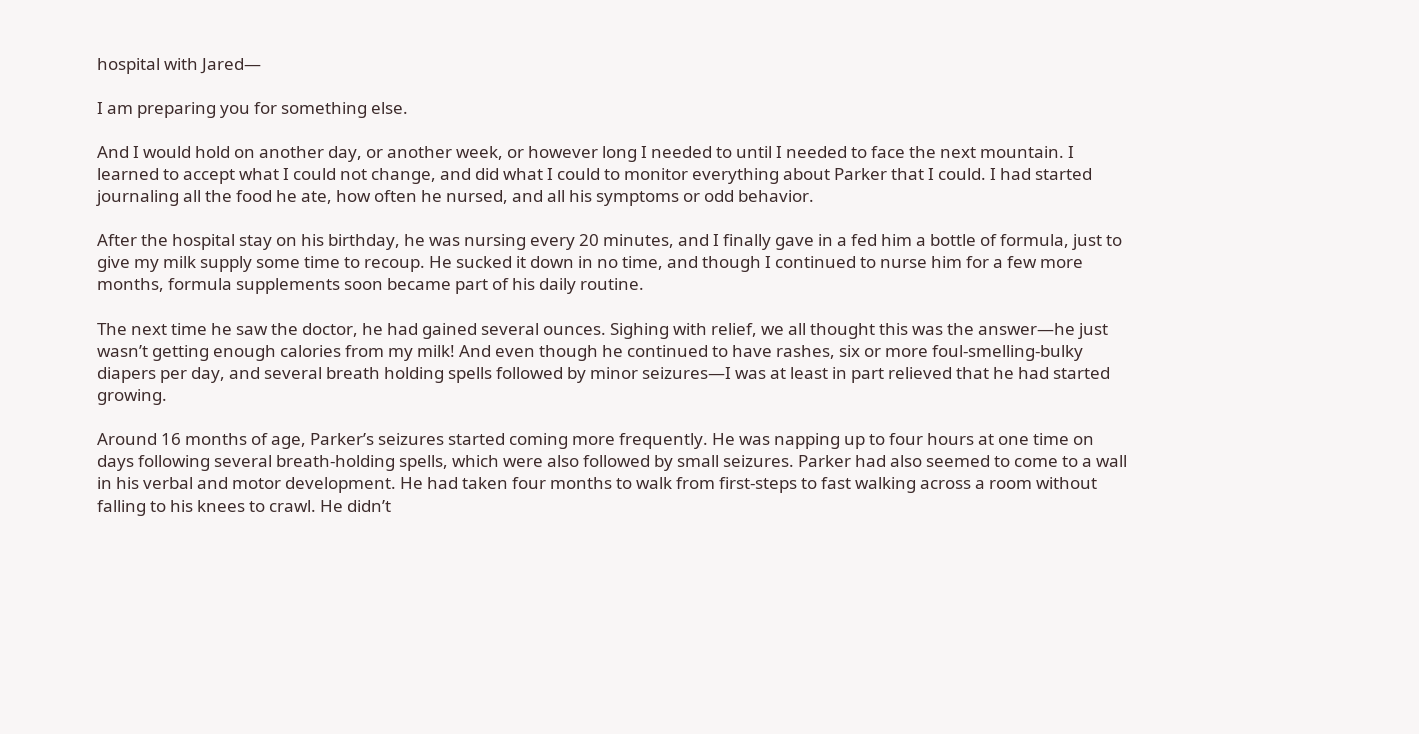hospital with Jared—

I am preparing you for something else.

And I would hold on another day, or another week, or however long I needed to until I needed to face the next mountain. I learned to accept what I could not change, and did what I could to monitor everything about Parker that I could. I had started journaling all the food he ate, how often he nursed, and all his symptoms or odd behavior.

After the hospital stay on his birthday, he was nursing every 20 minutes, and I finally gave in a fed him a bottle of formula, just to give my milk supply some time to recoup. He sucked it down in no time, and though I continued to nurse him for a few more months, formula supplements soon became part of his daily routine.

The next time he saw the doctor, he had gained several ounces. Sighing with relief, we all thought this was the answer—he just wasn’t getting enough calories from my milk! And even though he continued to have rashes, six or more foul-smelling-bulky diapers per day, and several breath holding spells followed by minor seizures—I was at least in part relieved that he had started growing.

Around 16 months of age, Parker’s seizures started coming more frequently. He was napping up to four hours at one time on days following several breath-holding spells, which were also followed by small seizures. Parker had also seemed to come to a wall in his verbal and motor development. He had taken four months to walk from first-steps to fast walking across a room without falling to his knees to crawl. He didn’t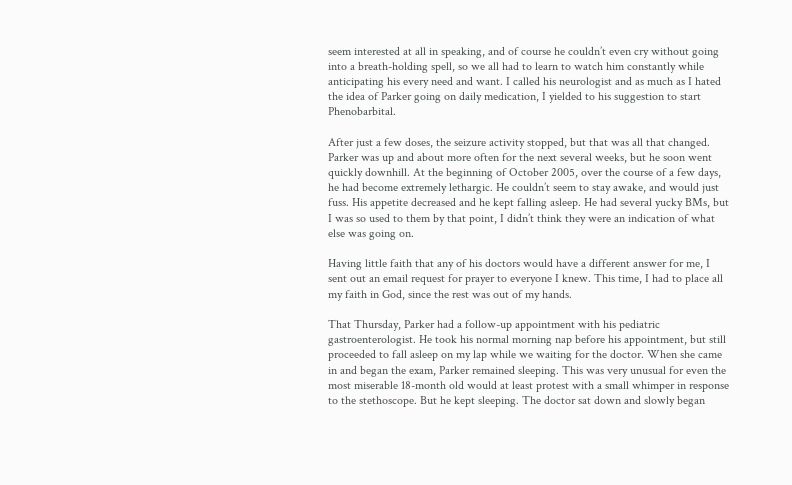seem interested at all in speaking, and of course he couldn’t even cry without going into a breath-holding spell, so we all had to learn to watch him constantly while anticipating his every need and want. I called his neurologist and as much as I hated the idea of Parker going on daily medication, I yielded to his suggestion to start Phenobarbital.

After just a few doses, the seizure activity stopped, but that was all that changed. Parker was up and about more often for the next several weeks, but he soon went quickly downhill. At the beginning of October 2005, over the course of a few days, he had become extremely lethargic. He couldn’t seem to stay awake, and would just fuss. His appetite decreased and he kept falling asleep. He had several yucky BMs, but I was so used to them by that point, I didn’t think they were an indication of what else was going on.

Having little faith that any of his doctors would have a different answer for me, I sent out an email request for prayer to everyone I knew. This time, I had to place all my faith in God, since the rest was out of my hands.

That Thursday, Parker had a follow-up appointment with his pediatric gastroenterologist. He took his normal morning nap before his appointment, but still proceeded to fall asleep on my lap while we waiting for the doctor. When she came in and began the exam, Parker remained sleeping. This was very unusual for even the most miserable 18-month old would at least protest with a small whimper in response to the stethoscope. But he kept sleeping. The doctor sat down and slowly began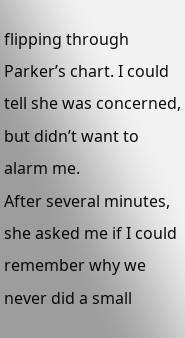flipping through Parker’s chart. I could tell she was concerned, but didn’t want to alarm me.
After several minutes, she asked me if I could remember why we never did a small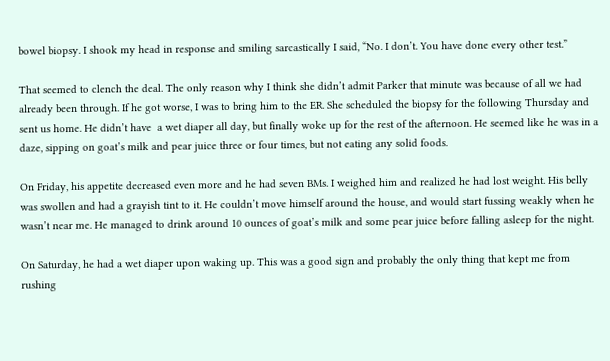bowel biopsy. I shook my head in response and smiling sarcastically I said, “No. I don’t. You have done every other test.”

That seemed to clench the deal. The only reason why I think she didn’t admit Parker that minute was because of all we had already been through. If he got worse, I was to bring him to the ER. She scheduled the biopsy for the following Thursday and sent us home. He didn’t have  a wet diaper all day, but finally woke up for the rest of the afternoon. He seemed like he was in a daze, sipping on goat’s milk and pear juice three or four times, but not eating any solid foods.

On Friday, his appetite decreased even more and he had seven BMs. I weighed him and realized he had lost weight. His belly was swollen and had a grayish tint to it. He couldn’t move himself around the house, and would start fussing weakly when he wasn’t near me. He managed to drink around 10 ounces of goat’s milk and some pear juice before falling asleep for the night.

On Saturday, he had a wet diaper upon waking up. This was a good sign and probably the only thing that kept me from rushing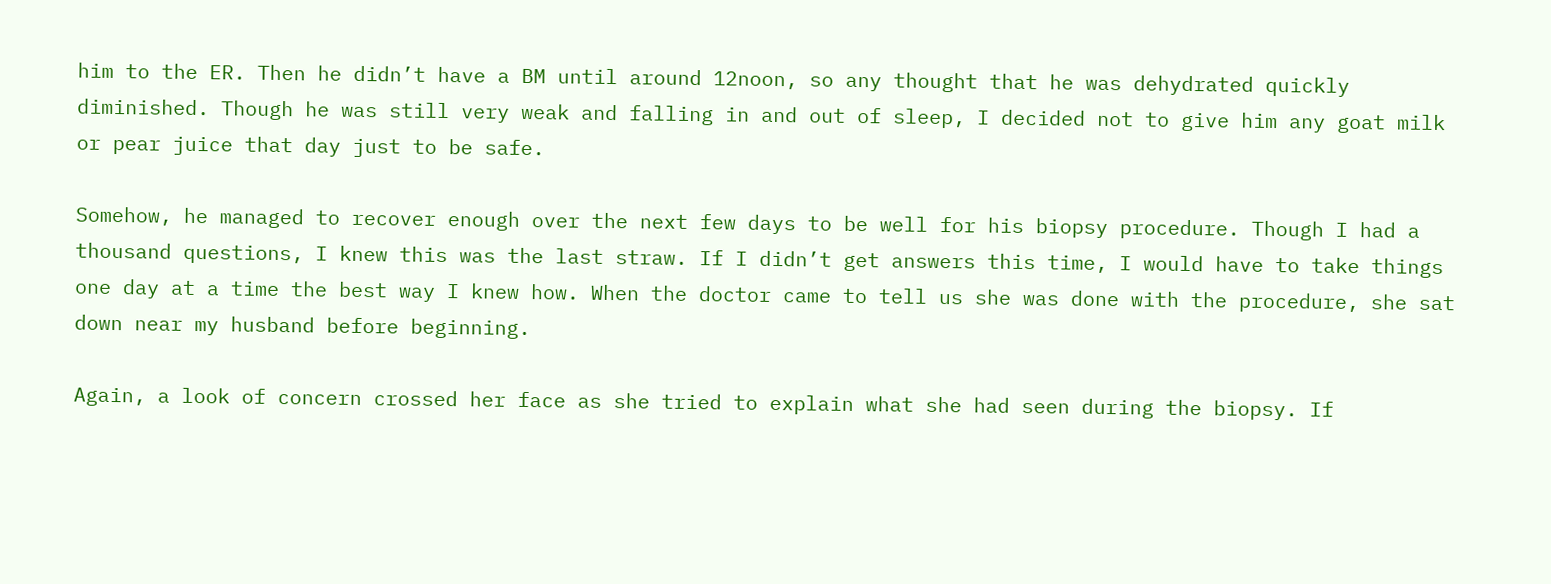him to the ER. Then he didn’t have a BM until around 12noon, so any thought that he was dehydrated quickly diminished. Though he was still very weak and falling in and out of sleep, I decided not to give him any goat milk or pear juice that day just to be safe.

Somehow, he managed to recover enough over the next few days to be well for his biopsy procedure. Though I had a thousand questions, I knew this was the last straw. If I didn’t get answers this time, I would have to take things one day at a time the best way I knew how. When the doctor came to tell us she was done with the procedure, she sat down near my husband before beginning.

Again, a look of concern crossed her face as she tried to explain what she had seen during the biopsy. If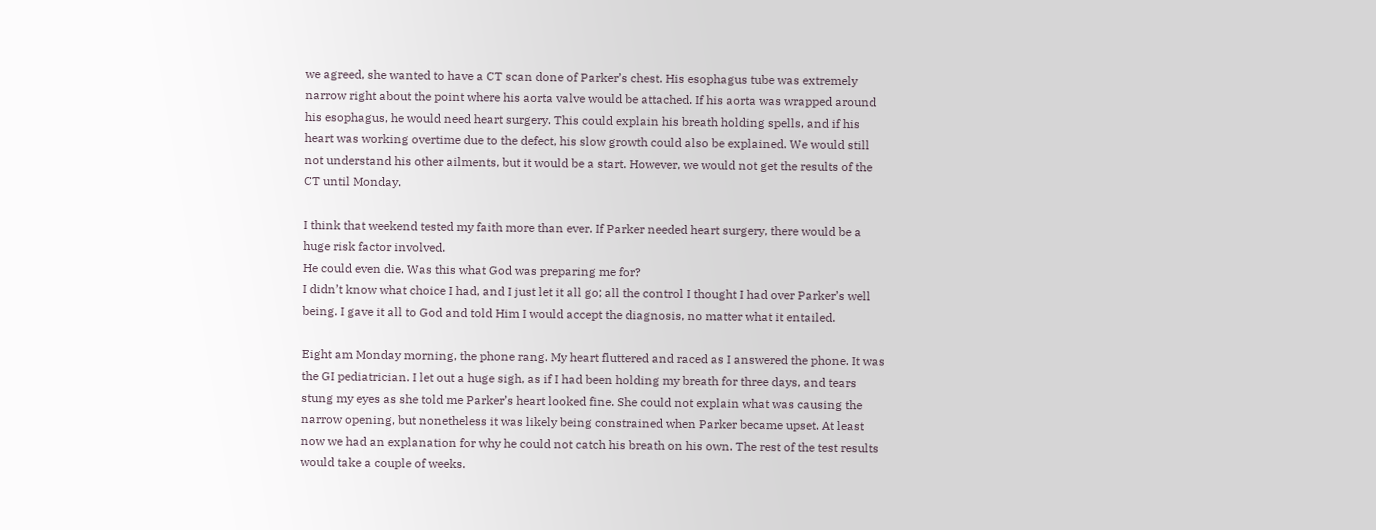we agreed, she wanted to have a CT scan done of Parker’s chest. His esophagus tube was extremely narrow right about the point where his aorta valve would be attached. If his aorta was wrapped around his esophagus, he would need heart surgery. This could explain his breath holding spells, and if his heart was working overtime due to the defect, his slow growth could also be explained. We would still not understand his other ailments, but it would be a start. However, we would not get the results of the CT until Monday.

I think that weekend tested my faith more than ever. If Parker needed heart surgery, there would be a huge risk factor involved.
He could even die. Was this what God was preparing me for?
I didn’t know what choice I had, and I just let it all go; all the control I thought I had over Parker’s well being. I gave it all to God and told Him I would accept the diagnosis, no matter what it entailed.

Eight am Monday morning, the phone rang. My heart fluttered and raced as I answered the phone. It was the GI pediatrician. I let out a huge sigh, as if I had been holding my breath for three days, and tears stung my eyes as she told me Parker’s heart looked fine. She could not explain what was causing the narrow opening, but nonetheless it was likely being constrained when Parker became upset. At least now we had an explanation for why he could not catch his breath on his own. The rest of the test results would take a couple of weeks.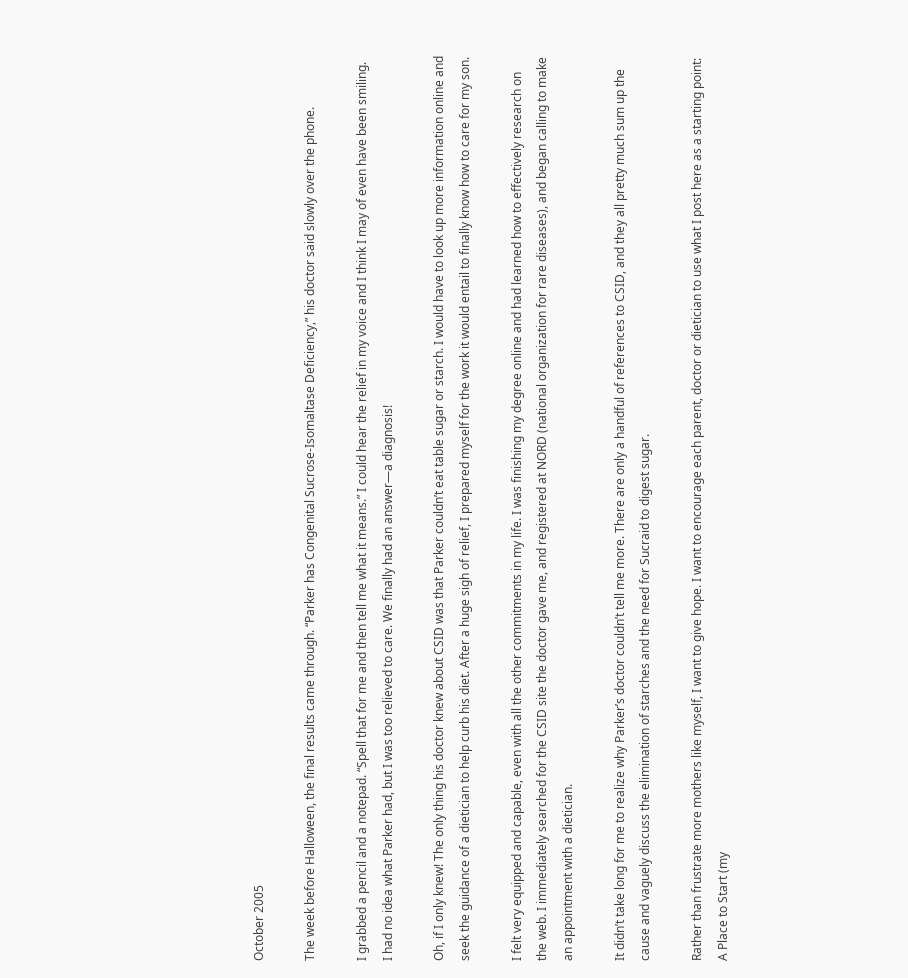October 2005

The week before Halloween, the final results came through. “Parker has Congenital Sucrose-Isomaltase Deficiency,” his doctor said slowly over the phone.

I grabbed a pencil and a notepad. “Spell that for me and then tell me what it means.” I could hear the relief in my voice and I think I may of even have been smiling. I had no idea what Parker had, but I was too relieved to care. We finally had an answer—a diagnosis!

Oh, if I only knew! The only thing his doctor knew about CSID was that Parker couldn’t eat table sugar or starch. I would have to look up more information online and seek the guidance of a dietician to help curb his diet. After a huge sigh of relief, I prepared myself for the work it would entail to finally know how to care for my son.

I felt very equipped and capable, even with all the other commitments in my life. I was finishing my degree online and had learned how to effectively research on the web. I immediately searched for the CSID site the doctor gave me, and registered at NORD (national organization for rare diseases), and began calling to make an appointment with a dietician.

It didn’t take long for me to realize why Parker’s doctor couldn’t tell me more. There are only a handful of references to CSID, and they all pretty much sum up the cause and vaguely discuss the elimination of starches and the need for Sucraid to digest sugar.

Rather than frustrate more mothers like myself, I want to give hope. I want to encourage each parent, doctor or dietician to use what I post here as a starting point: A Place to Start (my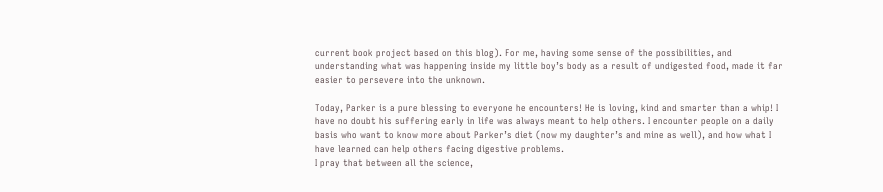current book project based on this blog). For me, having some sense of the possibilities, and understanding what was happening inside my little boy’s body as a result of undigested food, made it far easier to persevere into the unknown.

Today, Parker is a pure blessing to everyone he encounters! He is loving, kind and smarter than a whip! I have no doubt his suffering early in life was always meant to help others. I encounter people on a daily basis who want to know more about Parker’s diet (now my daughter’s and mine as well), and how what I have learned can help others facing digestive problems.
I pray that between all the science,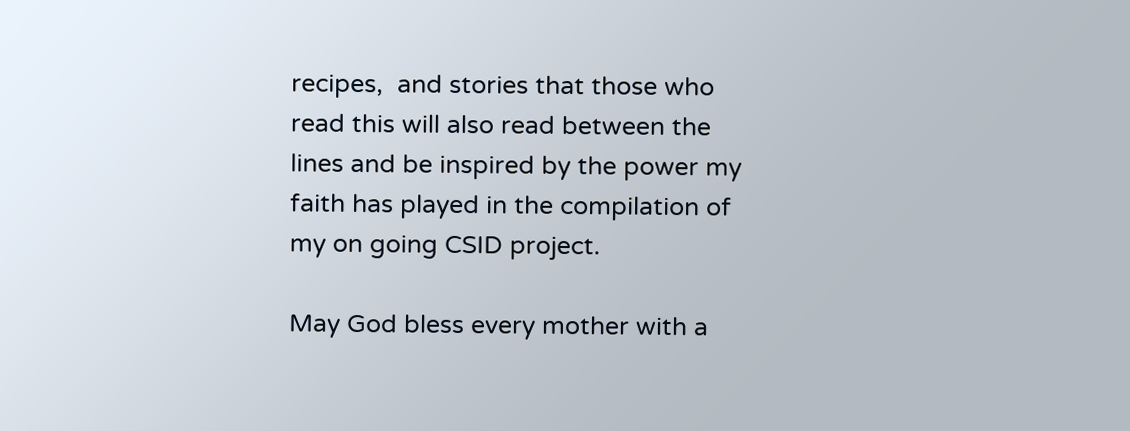recipes,  and stories that those who read this will also read between the lines and be inspired by the power my faith has played in the compilation of my on going CSID project.

May God bless every mother with a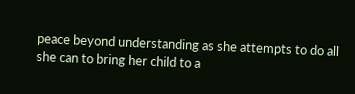peace beyond understanding as she attempts to do all she can to bring her child to a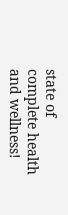state of complete health and wellness!